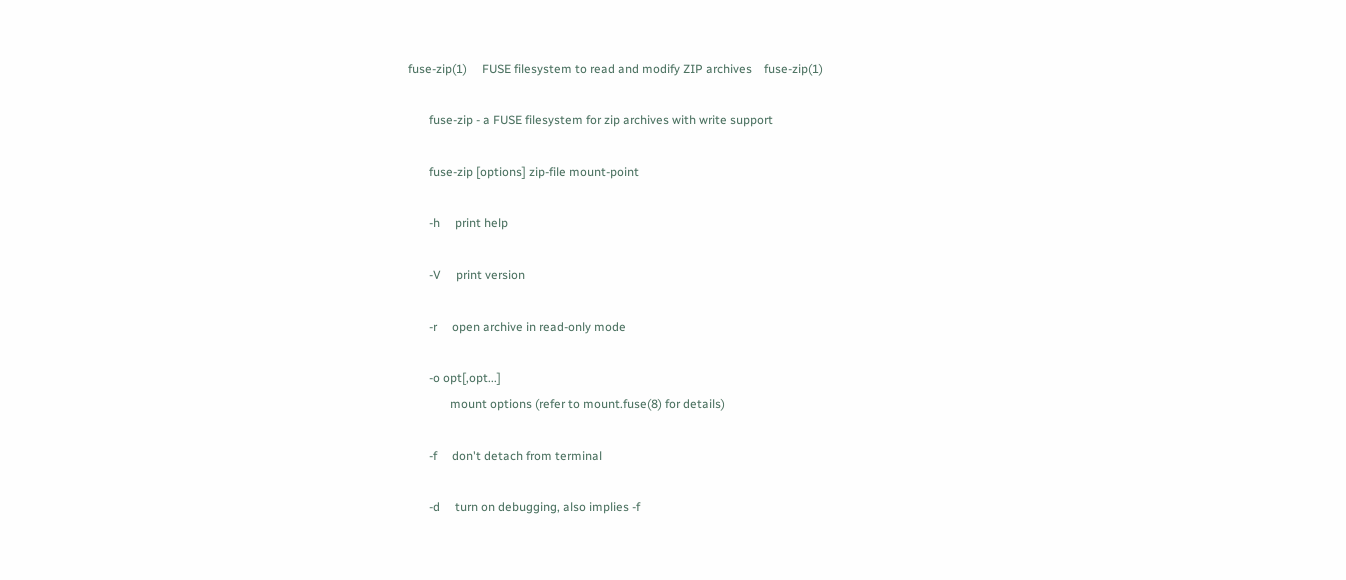fuse-zip(1)     FUSE filesystem to read and modify ZIP archives    fuse-zip(1)

       fuse-zip - a FUSE filesystem for zip archives with write support

       fuse-zip [options] zip-file mount-point

       -h     print help

       -V     print version

       -r     open archive in read-only mode

       -o opt[,opt...]
              mount options (refer to mount.fuse(8) for details)

       -f     don't detach from terminal

       -d     turn on debugging, also implies -f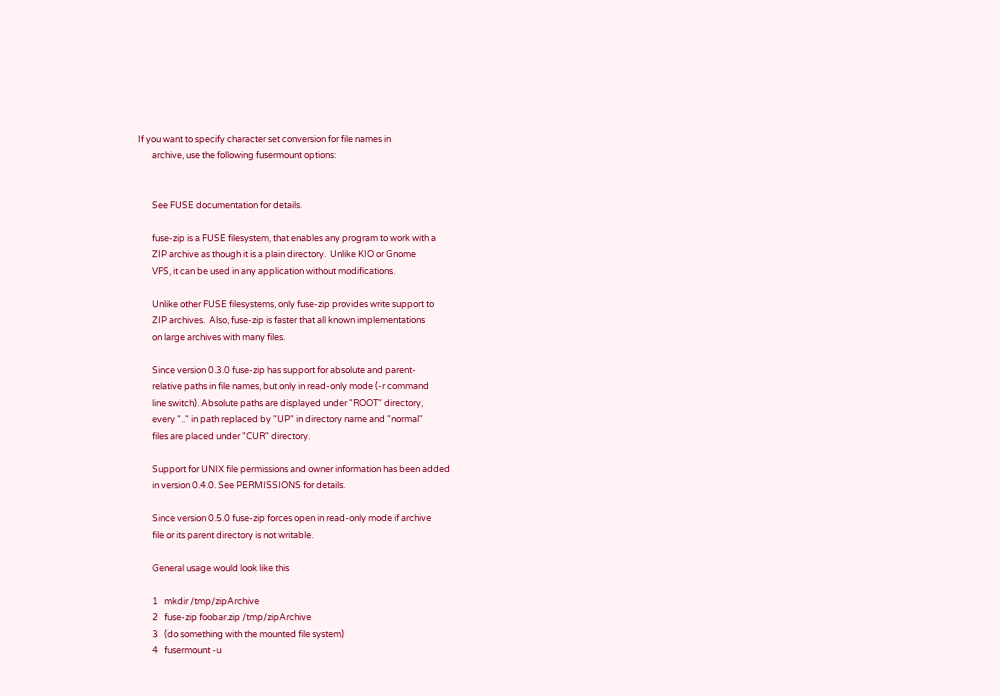If you want to specify character set conversion for file names in
       archive, use the following fusermount options:


       See FUSE documentation for details.

       fuse-zip is a FUSE filesystem, that enables any program to work with a
       ZIP archive as though it is a plain directory.  Unlike KIO or Gnome
       VFS, it can be used in any application without modifications.

       Unlike other FUSE filesystems, only fuse-zip provides write support to
       ZIP archives.  Also, fuse-zip is faster that all known implementations
       on large archives with many files.

       Since version 0.3.0 fuse-zip has support for absolute and parent-
       relative paths in file names, but only in read-only mode (-r command
       line switch). Absolute paths are displayed under "ROOT" directory,
       every ".." in path replaced by "UP" in directory name and "normal"
       files are placed under "CUR" directory.

       Support for UNIX file permissions and owner information has been added
       in version 0.4.0. See PERMISSIONS for details.

       Since version 0.5.0 fuse-zip forces open in read-only mode if archive
       file or its parent directory is not writable.

       General usage would look like this

       1   mkdir /tmp/zipArchive
       2   fuse-zip foobar.zip /tmp/zipArchive
       3   (do something with the mounted file system)
       4   fusermount -u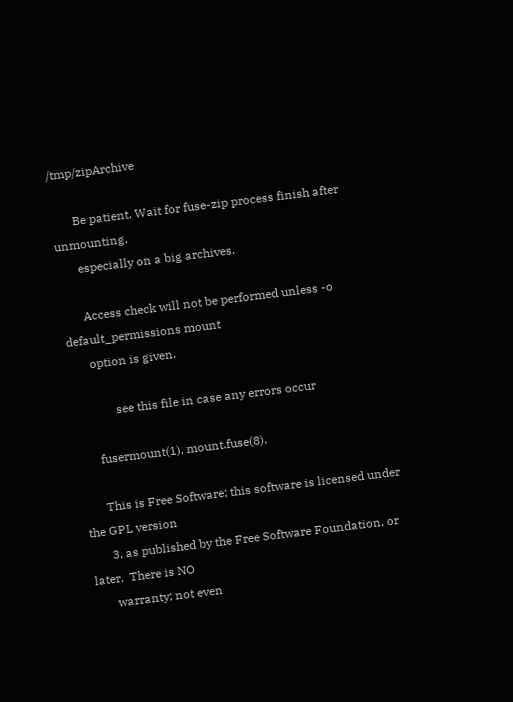/tmp/zipArchive

       Be patient. Wait for fuse-zip process finish after unmounting,
       especially on a big archives.

       Access check will not be performed unless -o default_permissions mount
       option is given.

              see this file in case any errors occur

       fusermount(1), mount.fuse(8).

       This is Free Software; this software is licensed under the GPL version
       3, as published by the Free Software Foundation, or later.  There is NO
       warranty; not even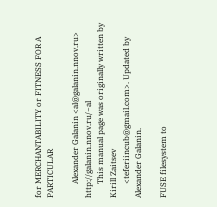for MERCHANTABILITY or FITNESS FOR A PARTICULAR

       Alexander Galanin <al@galanin.nnov.ru> http://galanin.nnov.ru/~al
       This manual page was originally written by Kirill Zaitsev
       <teferiincub@gmail.com>. Updated by Alexander Galanin.

FUSE filesystem to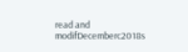read and modifDecemberc2018s